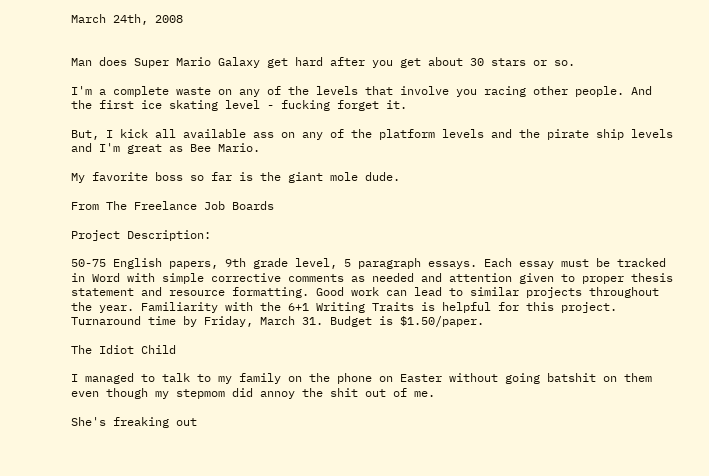March 24th, 2008


Man does Super Mario Galaxy get hard after you get about 30 stars or so.

I'm a complete waste on any of the levels that involve you racing other people. And the first ice skating level - fucking forget it.

But, I kick all available ass on any of the platform levels and the pirate ship levels and I'm great as Bee Mario.

My favorite boss so far is the giant mole dude.

From The Freelance Job Boards

Project Description:

50-75 English papers, 9th grade level, 5 paragraph essays. Each essay must be tracked in Word with simple corrective comments as needed and attention given to proper thesis statement and resource formatting. Good work can lead to similar projects throughout the year. Familiarity with the 6+1 Writing Traits is helpful for this project. Turnaround time by Friday, March 31. Budget is $1.50/paper.

The Idiot Child

I managed to talk to my family on the phone on Easter without going batshit on them even though my stepmom did annoy the shit out of me.

She's freaking out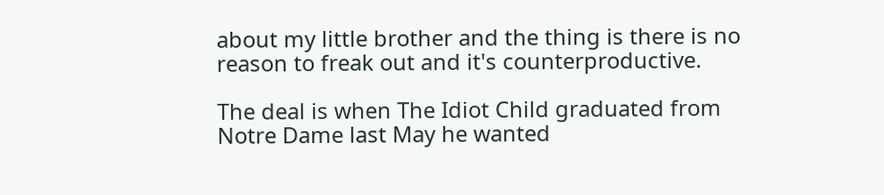about my little brother and the thing is there is no reason to freak out and it's counterproductive.

The deal is when The Idiot Child graduated from Notre Dame last May he wanted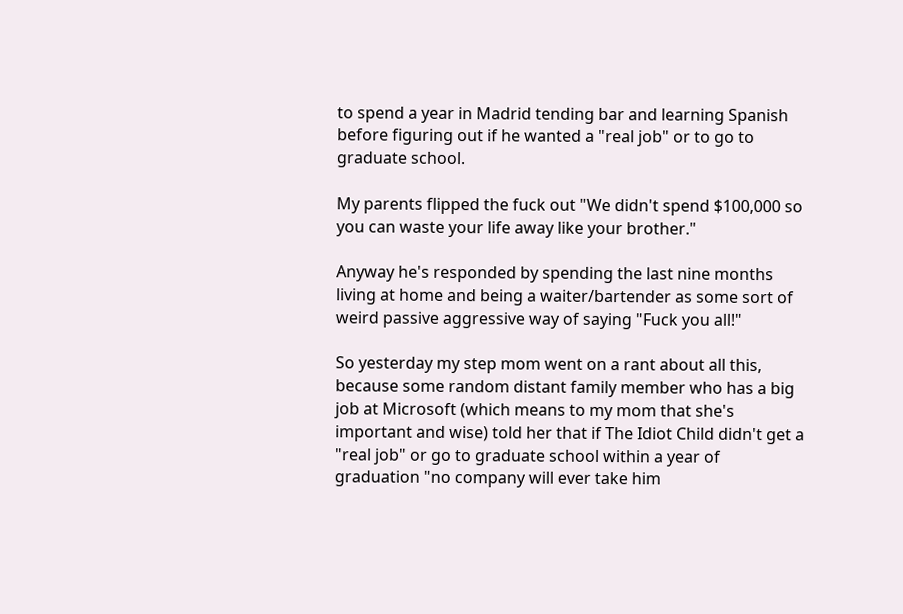to spend a year in Madrid tending bar and learning Spanish before figuring out if he wanted a "real job" or to go to graduate school.

My parents flipped the fuck out "We didn't spend $100,000 so you can waste your life away like your brother."

Anyway he's responded by spending the last nine months living at home and being a waiter/bartender as some sort of weird passive aggressive way of saying "Fuck you all!"

So yesterday my step mom went on a rant about all this, because some random distant family member who has a big job at Microsoft (which means to my mom that she's important and wise) told her that if The Idiot Child didn't get a "real job" or go to graduate school within a year of graduation "no company will ever take him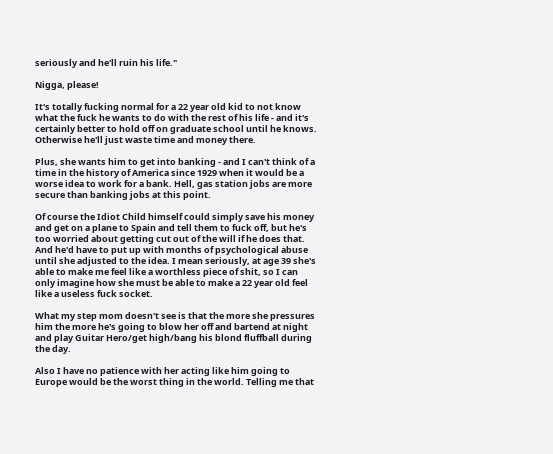seriously and he'll ruin his life."

Nigga, please!

It's totally fucking normal for a 22 year old kid to not know what the fuck he wants to do with the rest of his life - and it's certainly better to hold off on graduate school until he knows. Otherwise he'll just waste time and money there.

Plus, she wants him to get into banking - and I can't think of a time in the history of America since 1929 when it would be a worse idea to work for a bank. Hell, gas station jobs are more secure than banking jobs at this point.

Of course the Idiot Child himself could simply save his money and get on a plane to Spain and tell them to fuck off, but he's too worried about getting cut out of the will if he does that. And he'd have to put up with months of psychological abuse until she adjusted to the idea. I mean seriously, at age 39 she's able to make me feel like a worthless piece of shit, so I can only imagine how she must be able to make a 22 year old feel like a useless fuck socket.

What my step mom doesn't see is that the more she pressures him the more he's going to blow her off and bartend at night and play Guitar Hero/get high/bang his blond fluffball during the day.

Also I have no patience with her acting like him going to Europe would be the worst thing in the world. Telling me that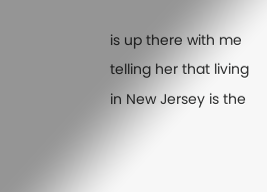is up there with me telling her that living in New Jersey is the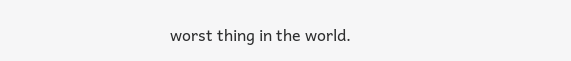worst thing in the world.